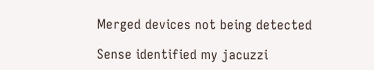Merged devices not being detected

Sense identified my jacuzzi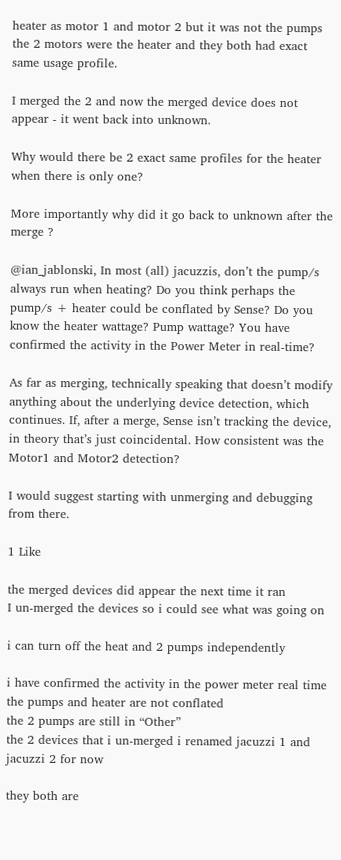heater as motor 1 and motor 2 but it was not the pumps the 2 motors were the heater and they both had exact same usage profile.

I merged the 2 and now the merged device does not appear - it went back into unknown.

Why would there be 2 exact same profiles for the heater when there is only one?

More importantly why did it go back to unknown after the merge ?

@ian_jablonski, In most (all) jacuzzis, don’t the pump/s always run when heating? Do you think perhaps the pump/s + heater could be conflated by Sense? Do you know the heater wattage? Pump wattage? You have confirmed the activity in the Power Meter in real-time?

As far as merging, technically speaking that doesn’t modify anything about the underlying device detection, which continues. If, after a merge, Sense isn’t tracking the device, in theory that’s just coincidental. How consistent was the Motor1 and Motor2 detection?

I would suggest starting with unmerging and debugging from there.

1 Like

the merged devices did appear the next time it ran
I un-merged the devices so i could see what was going on

i can turn off the heat and 2 pumps independently

i have confirmed the activity in the power meter real time
the pumps and heater are not conflated
the 2 pumps are still in “Other”
the 2 devices that i un-merged i renamed jacuzzi 1 and jacuzzi 2 for now

they both are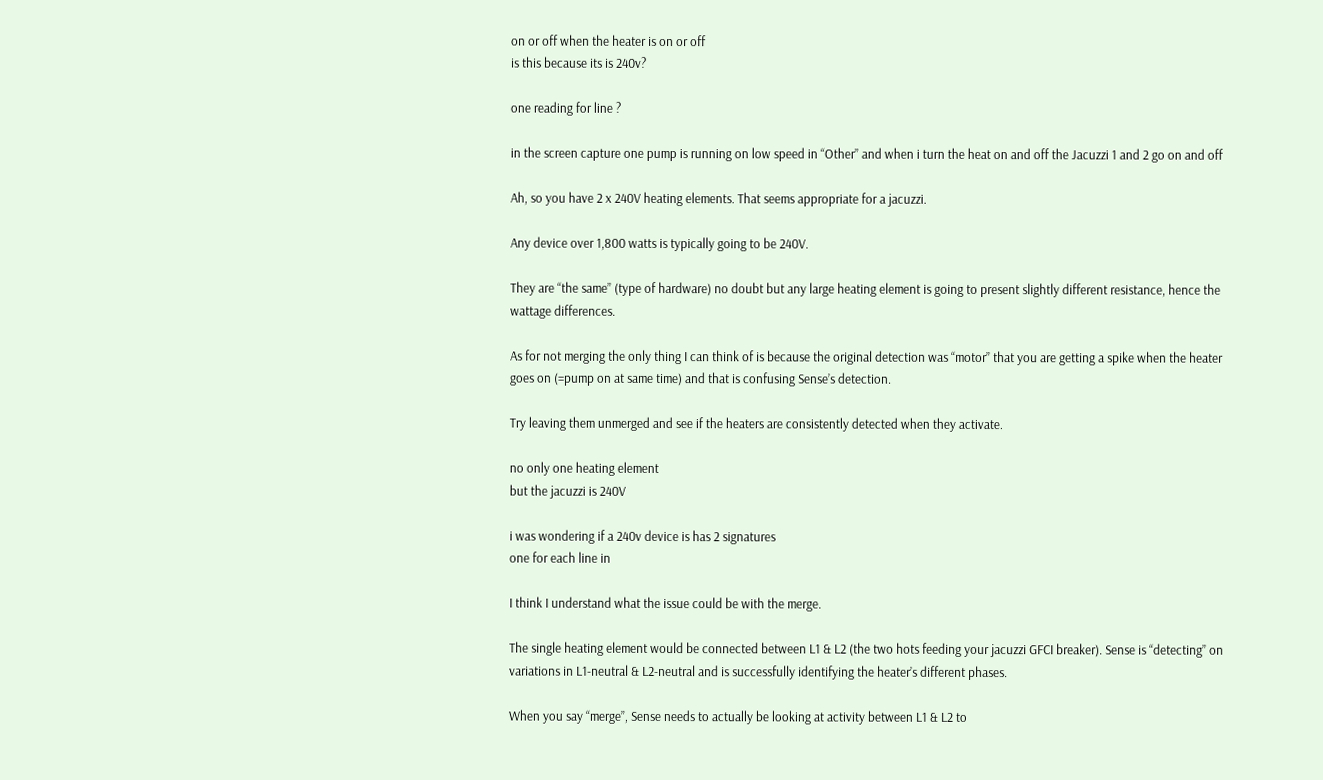on or off when the heater is on or off
is this because its is 240v?

one reading for line ?

in the screen capture one pump is running on low speed in “Other” and when i turn the heat on and off the Jacuzzi 1 and 2 go on and off

Ah, so you have 2 x 240V heating elements. That seems appropriate for a jacuzzi.

Any device over 1,800 watts is typically going to be 240V.

They are “the same” (type of hardware) no doubt but any large heating element is going to present slightly different resistance, hence the wattage differences.

As for not merging the only thing I can think of is because the original detection was “motor” that you are getting a spike when the heater goes on (=pump on at same time) and that is confusing Sense’s detection.

Try leaving them unmerged and see if the heaters are consistently detected when they activate.

no only one heating element
but the jacuzzi is 240V

i was wondering if a 240v device is has 2 signatures
one for each line in

I think I understand what the issue could be with the merge.

The single heating element would be connected between L1 & L2 (the two hots feeding your jacuzzi GFCI breaker). Sense is “detecting” on variations in L1-neutral & L2-neutral and is successfully identifying the heater’s different phases.

When you say “merge”, Sense needs to actually be looking at activity between L1 & L2 to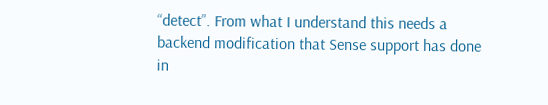“detect”. From what I understand this needs a backend modification that Sense support has done in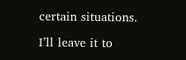certain situations.

I’ll leave it to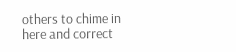others to chime in here and correct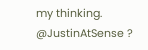my thinking. @JustinAtSense ?